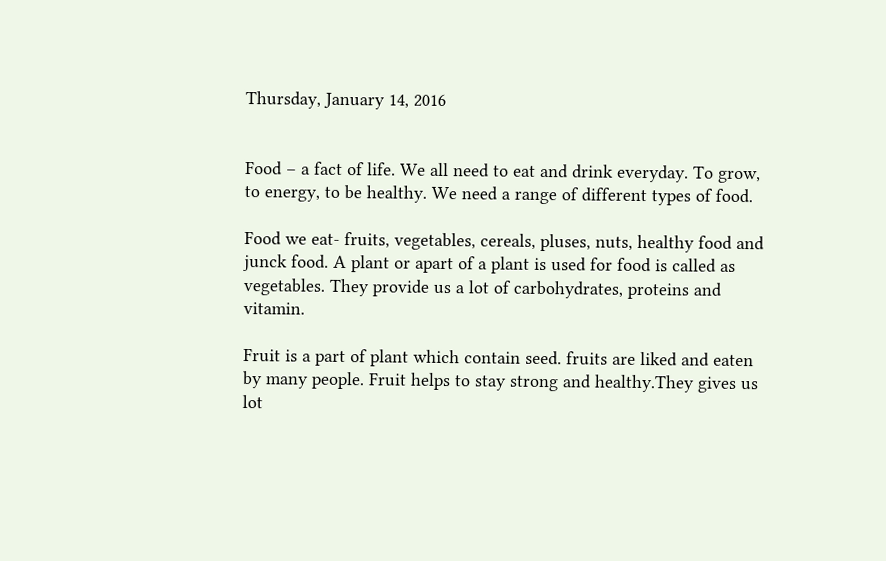Thursday, January 14, 2016


Food – a fact of life. We all need to eat and drink everyday. To grow, to energy, to be healthy. We need a range of different types of food.

Food we eat- fruits, vegetables, cereals, pluses, nuts, healthy food and junck food. A plant or apart of a plant is used for food is called as vegetables. They provide us a lot of carbohydrates, proteins and vitamin.

Fruit is a part of plant which contain seed. fruits are liked and eaten by many people. Fruit helps to stay strong and healthy.They gives us lot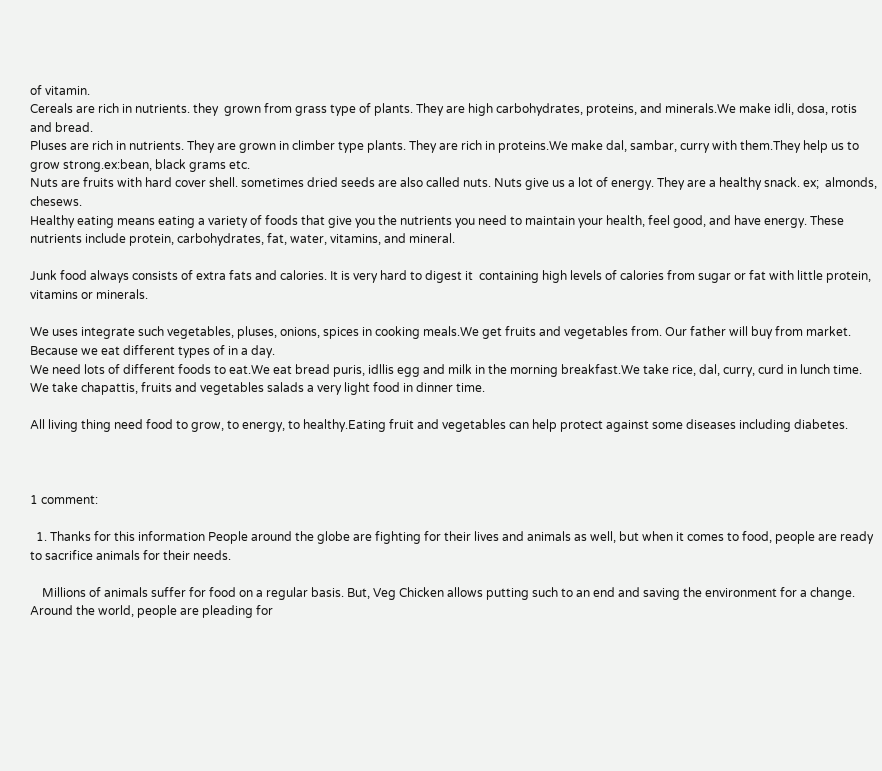of vitamin.
Cereals are rich in nutrients. they  grown from grass type of plants. They are high carbohydrates, proteins, and minerals.We make idli, dosa, rotis and bread.
Pluses are rich in nutrients. They are grown in climber type plants. They are rich in proteins.We make dal, sambar, curry with them.They help us to grow strong.ex:bean, black grams etc.
Nuts are fruits with hard cover shell. sometimes dried seeds are also called nuts. Nuts give us a lot of energy. They are a healthy snack. ex;  almonds, chesews.
Healthy eating means eating a variety of foods that give you the nutrients you need to maintain your health, feel good, and have energy. These nutrients include protein, carbohydrates, fat, water, vitamins, and mineral.

Junk food always consists of extra fats and calories. It is very hard to digest it  containing high levels of calories from sugar or fat with little protein, vitamins or minerals.

We uses integrate such vegetables, pluses, onions, spices in cooking meals.We get fruits and vegetables from. Our father will buy from market. Because we eat different types of in a day.
We need lots of different foods to eat.We eat bread puris, idllis egg and milk in the morning breakfast.We take rice, dal, curry, curd in lunch time. We take chapattis, fruits and vegetables salads a very light food in dinner time.

All living thing need food to grow, to energy, to healthy.Eating fruit and vegetables can help protect against some diseases including diabetes.



1 comment:

  1. Thanks for this information People around the globe are fighting for their lives and animals as well, but when it comes to food, people are ready to sacrifice animals for their needs.

    Millions of animals suffer for food on a regular basis. But, Veg Chicken allows putting such to an end and saving the environment for a change. Around the world, people are pleading for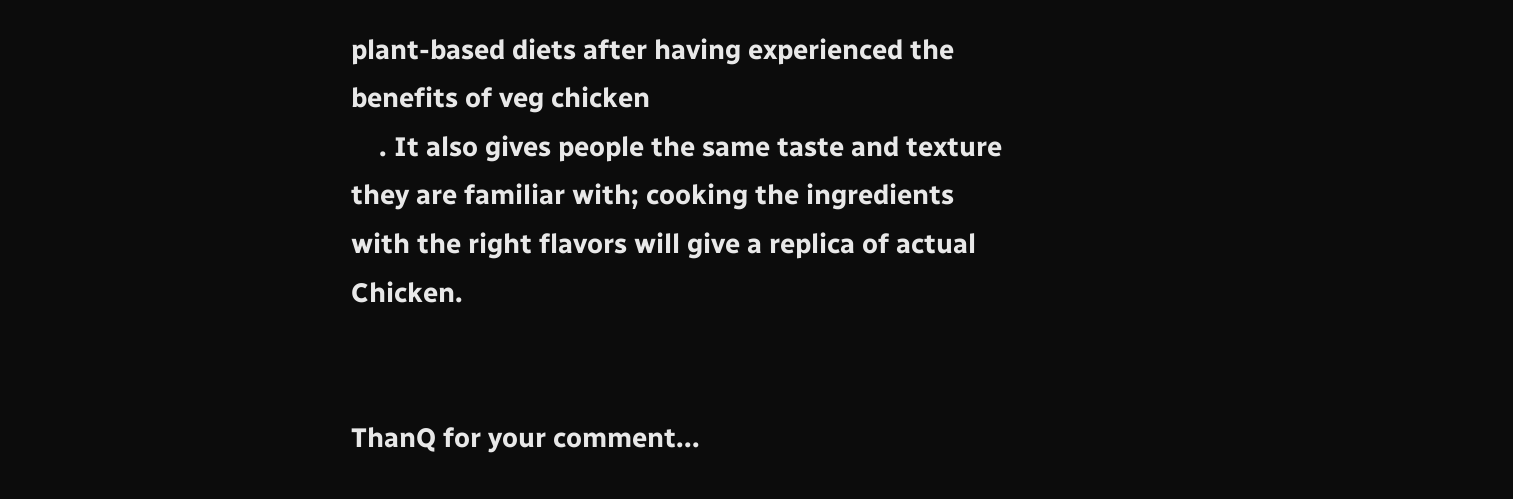plant-based diets after having experienced the benefits of veg chicken
    . It also gives people the same taste and texture they are familiar with; cooking the ingredients with the right flavors will give a replica of actual Chicken.


ThanQ for your comment...